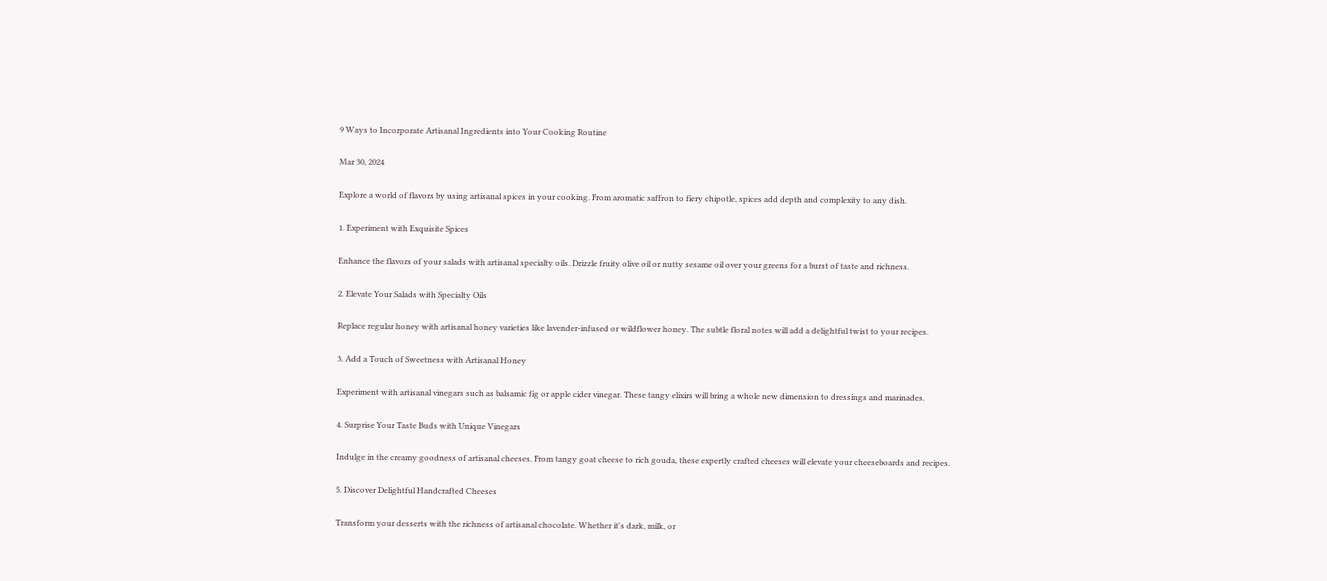9 Ways to Incorporate Artisanal Ingredients into Your Cooking Routine

Mar 30, 2024

Explore a world of flavors by using artisanal spices in your cooking. From aromatic saffron to fiery chipotle, spices add depth and complexity to any dish.

1. Experiment with Exquisite Spices

Enhance the flavors of your salads with artisanal specialty oils. Drizzle fruity olive oil or nutty sesame oil over your greens for a burst of taste and richness.

2. Elevate Your Salads with Specialty Oils

Replace regular honey with artisanal honey varieties like lavender-infused or wildflower honey. The subtle floral notes will add a delightful twist to your recipes.

3. Add a Touch of Sweetness with Artisanal Honey

Experiment with artisanal vinegars such as balsamic fig or apple cider vinegar. These tangy elixirs will bring a whole new dimension to dressings and marinades.

4. Surprise Your Taste Buds with Unique Vinegars

Indulge in the creamy goodness of artisanal cheeses. From tangy goat cheese to rich gouda, these expertly crafted cheeses will elevate your cheeseboards and recipes.

5. Discover Delightful Handcrafted Cheeses

Transform your desserts with the richness of artisanal chocolate. Whether it's dark, milk, or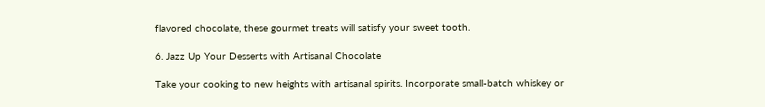flavored chocolate, these gourmet treats will satisfy your sweet tooth.

6. Jazz Up Your Desserts with Artisanal Chocolate

Take your cooking to new heights with artisanal spirits. Incorporate small-batch whiskey or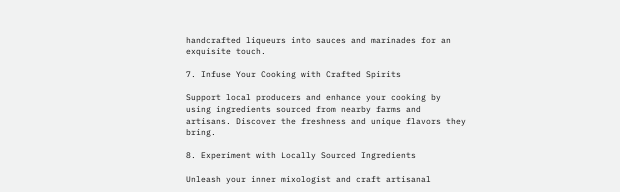handcrafted liqueurs into sauces and marinades for an exquisite touch.

7. Infuse Your Cooking with Crafted Spirits

Support local producers and enhance your cooking by using ingredients sourced from nearby farms and artisans. Discover the freshness and unique flavors they bring.

8. Experiment with Locally Sourced Ingredients

Unleash your inner mixologist and craft artisanal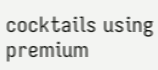cocktails using premium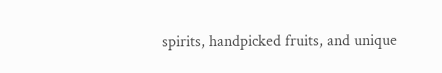spirits, handpicked fruits, and unique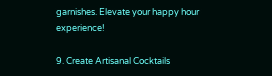garnishes. Elevate your happy hour experience!

9. Create Artisanal Cocktails